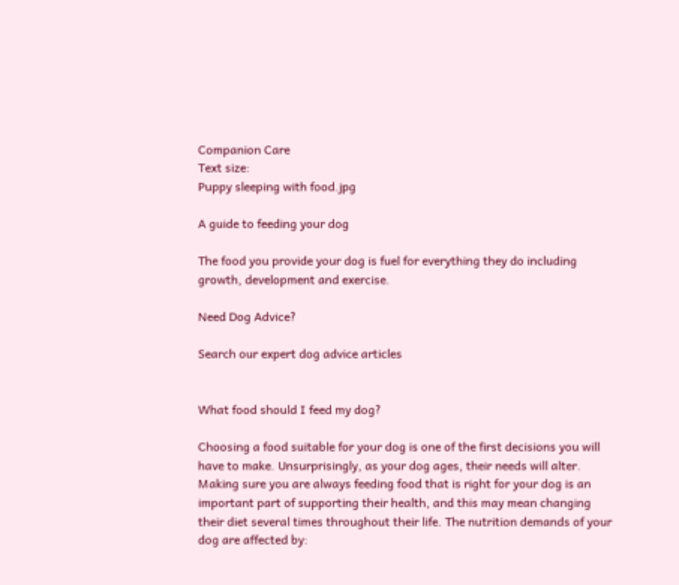Companion Care
Text size:
Puppy sleeping with food.jpg

A guide to feeding your dog

The food you provide your dog is fuel for everything they do including growth, development and exercise.

Need Dog Advice?

Search our expert dog advice articles


What food should I feed my dog?

Choosing a food suitable for your dog is one of the first decisions you will have to make. Unsurprisingly, as your dog ages, their needs will alter. Making sure you are always feeding food that is right for your dog is an important part of supporting their health, and this may mean changing their diet several times throughout their life. The nutrition demands of your dog are affected by: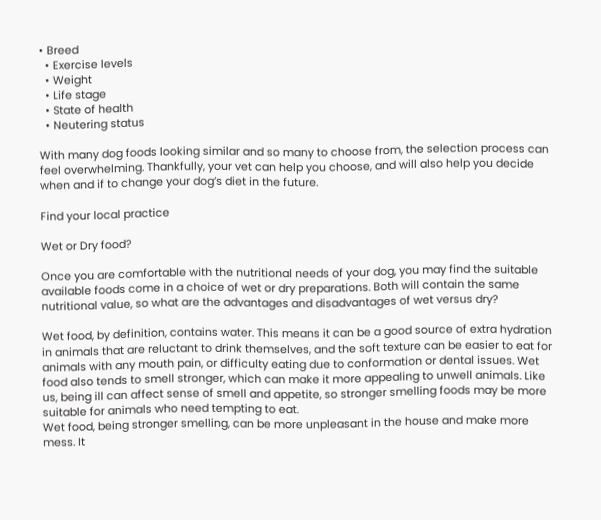• Breed
  • Exercise levels
  • Weight
  • Life stage
  • State of health
  • Neutering status

With many dog foods looking similar and so many to choose from, the selection process can feel overwhelming. Thankfully, your vet can help you choose, and will also help you decide when and if to change your dog’s diet in the future.

Find your local practice

Wet or Dry food?

Once you are comfortable with the nutritional needs of your dog, you may find the suitable available foods come in a choice of wet or dry preparations. Both will contain the same nutritional value, so what are the advantages and disadvantages of wet versus dry?

Wet food, by definition, contains water. This means it can be a good source of extra hydration in animals that are reluctant to drink themselves, and the soft texture can be easier to eat for animals with any mouth pain, or difficulty eating due to conformation or dental issues. Wet food also tends to smell stronger, which can make it more appealing to unwell animals. Like us, being ill can affect sense of smell and appetite, so stronger smelling foods may be more suitable for animals who need tempting to eat.
Wet food, being stronger smelling, can be more unpleasant in the house and make more mess. It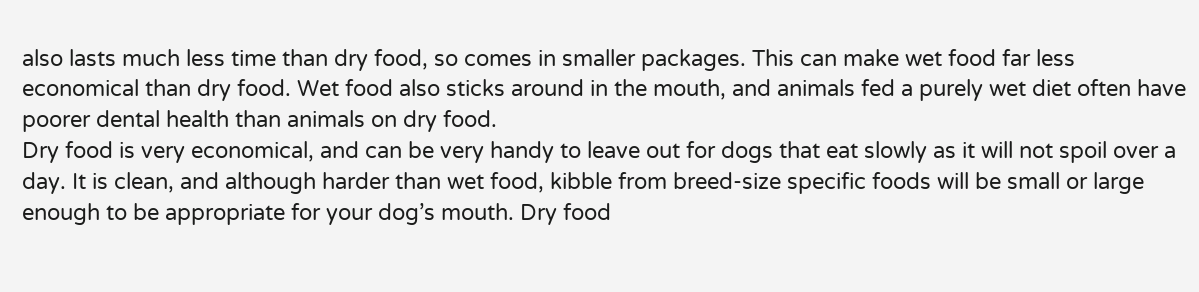also lasts much less time than dry food, so comes in smaller packages. This can make wet food far less economical than dry food. Wet food also sticks around in the mouth, and animals fed a purely wet diet often have poorer dental health than animals on dry food.
Dry food is very economical, and can be very handy to leave out for dogs that eat slowly as it will not spoil over a day. It is clean, and although harder than wet food, kibble from breed-size specific foods will be small or large enough to be appropriate for your dog’s mouth. Dry food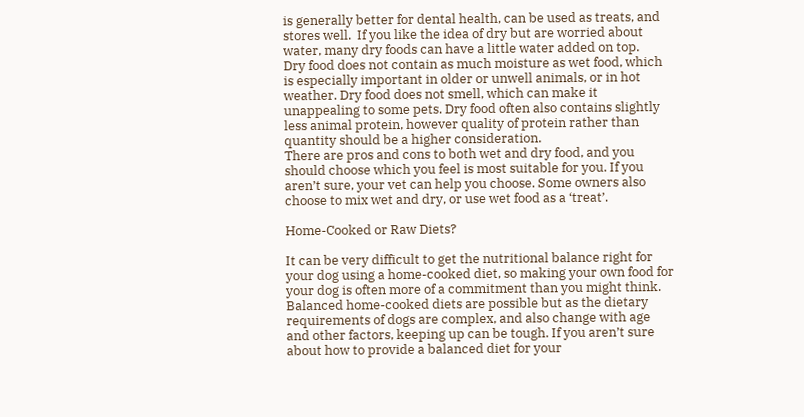is generally better for dental health, can be used as treats, and stores well.  If you like the idea of dry but are worried about water, many dry foods can have a little water added on top.
Dry food does not contain as much moisture as wet food, which is especially important in older or unwell animals, or in hot weather. Dry food does not smell, which can make it unappealing to some pets. Dry food often also contains slightly less animal protein, however quality of protein rather than quantity should be a higher consideration.
There are pros and cons to both wet and dry food, and you should choose which you feel is most suitable for you. If you aren’t sure, your vet can help you choose. Some owners also choose to mix wet and dry, or use wet food as a ‘treat’.

Home-Cooked or Raw Diets?

It can be very difficult to get the nutritional balance right for your dog using a home-cooked diet, so making your own food for your dog is often more of a commitment than you might think. Balanced home-cooked diets are possible but as the dietary requirements of dogs are complex, and also change with age and other factors, keeping up can be tough. If you aren’t sure about how to provide a balanced diet for your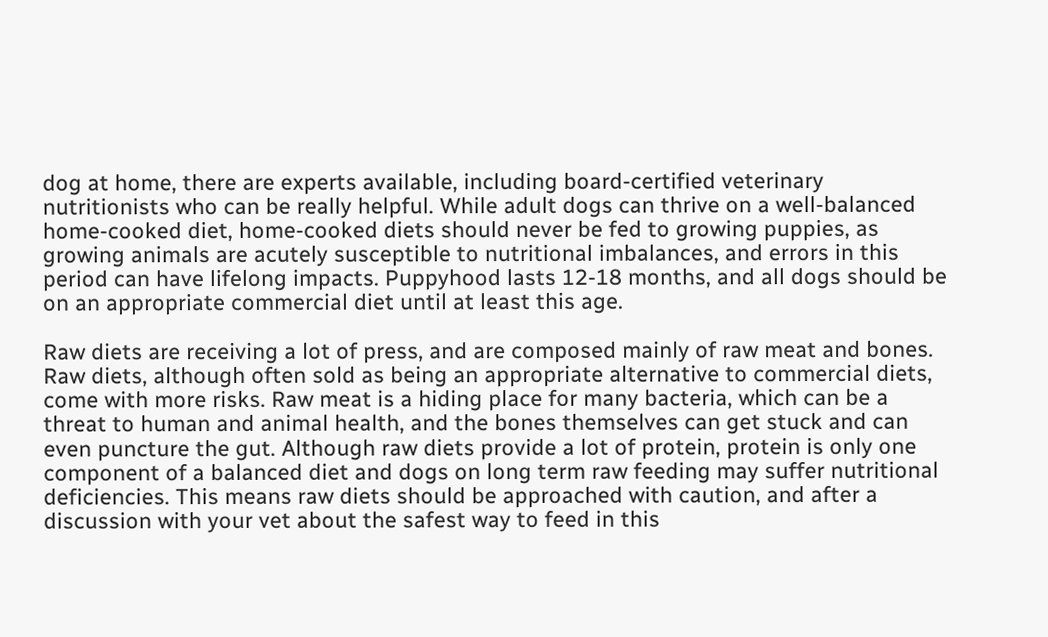dog at home, there are experts available, including board-certified veterinary nutritionists who can be really helpful. While adult dogs can thrive on a well-balanced home-cooked diet, home-cooked diets should never be fed to growing puppies, as growing animals are acutely susceptible to nutritional imbalances, and errors in this period can have lifelong impacts. Puppyhood lasts 12-18 months, and all dogs should be on an appropriate commercial diet until at least this age.

Raw diets are receiving a lot of press, and are composed mainly of raw meat and bones. Raw diets, although often sold as being an appropriate alternative to commercial diets, come with more risks. Raw meat is a hiding place for many bacteria, which can be a threat to human and animal health, and the bones themselves can get stuck and can even puncture the gut. Although raw diets provide a lot of protein, protein is only one component of a balanced diet and dogs on long term raw feeding may suffer nutritional deficiencies. This means raw diets should be approached with caution, and after a discussion with your vet about the safest way to feed in this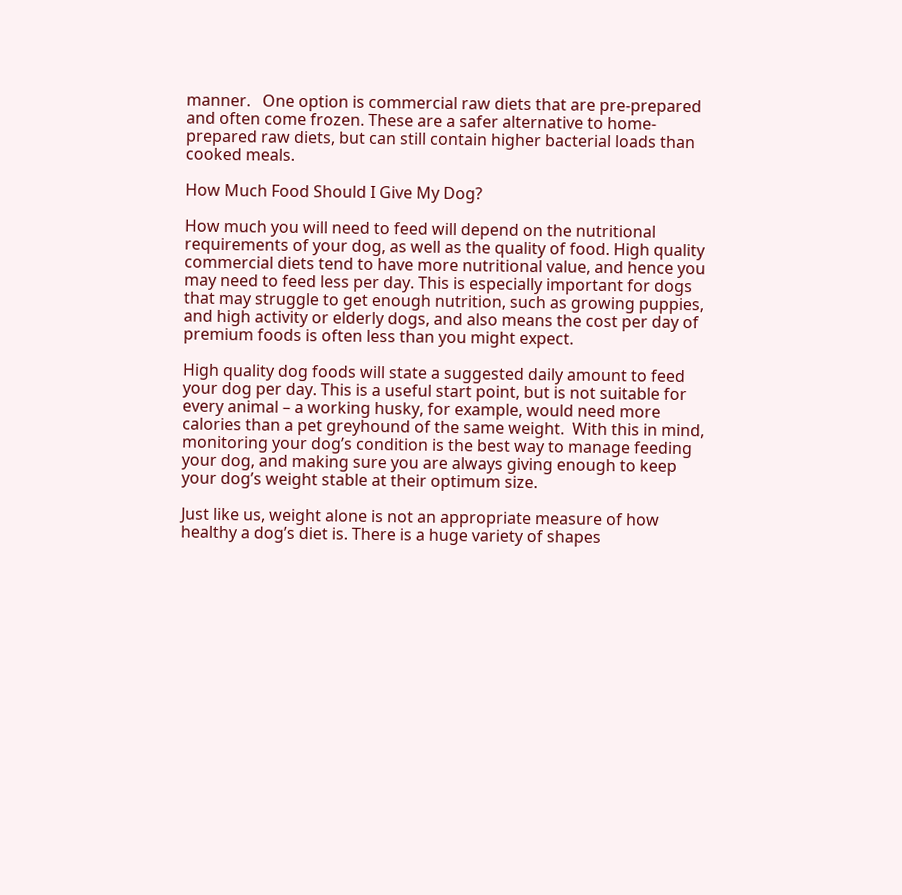manner.   One option is commercial raw diets that are pre-prepared and often come frozen. These are a safer alternative to home-prepared raw diets, but can still contain higher bacterial loads than cooked meals.

How Much Food Should I Give My Dog?

How much you will need to feed will depend on the nutritional requirements of your dog, as well as the quality of food. High quality commercial diets tend to have more nutritional value, and hence you may need to feed less per day. This is especially important for dogs that may struggle to get enough nutrition, such as growing puppies, and high activity or elderly dogs, and also means the cost per day of premium foods is often less than you might expect.

High quality dog foods will state a suggested daily amount to feed your dog per day. This is a useful start point, but is not suitable for every animal – a working husky, for example, would need more calories than a pet greyhound of the same weight.  With this in mind, monitoring your dog’s condition is the best way to manage feeding your dog, and making sure you are always giving enough to keep your dog’s weight stable at their optimum size.

Just like us, weight alone is not an appropriate measure of how healthy a dog’s diet is. There is a huge variety of shapes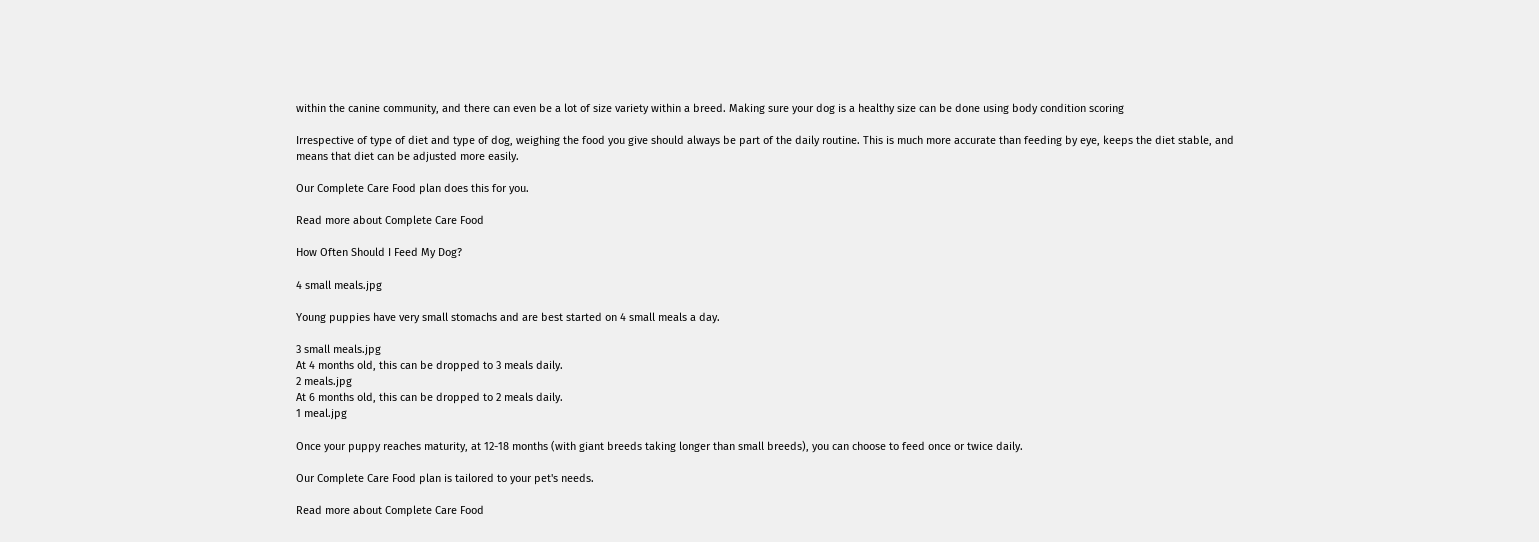within the canine community, and there can even be a lot of size variety within a breed. Making sure your dog is a healthy size can be done using body condition scoring

Irrespective of type of diet and type of dog, weighing the food you give should always be part of the daily routine. This is much more accurate than feeding by eye, keeps the diet stable, and means that diet can be adjusted more easily.

Our Complete Care Food plan does this for you.

Read more about Complete Care Food

How Often Should I Feed My Dog?

4 small meals.jpg

Young puppies have very small stomachs and are best started on 4 small meals a day.

3 small meals.jpg
At 4 months old, this can be dropped to 3 meals daily.
2 meals.jpg
At 6 months old, this can be dropped to 2 meals daily.
1 meal.jpg

Once your puppy reaches maturity, at 12-18 months (with giant breeds taking longer than small breeds), you can choose to feed once or twice daily.

Our Complete Care Food plan is tailored to your pet's needs.

Read more about Complete Care Food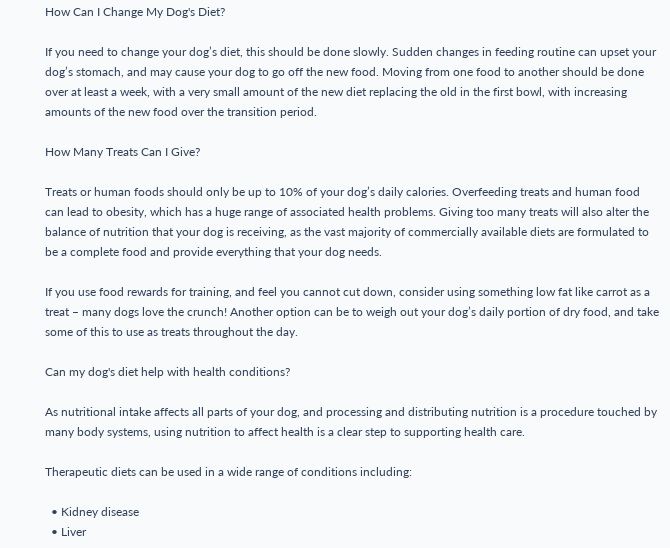How Can I Change My Dog's Diet?

If you need to change your dog’s diet, this should be done slowly. Sudden changes in feeding routine can upset your dog’s stomach, and may cause your dog to go off the new food. Moving from one food to another should be done over at least a week, with a very small amount of the new diet replacing the old in the first bowl, with increasing amounts of the new food over the transition period.

How Many Treats Can I Give?

Treats or human foods should only be up to 10% of your dog’s daily calories. Overfeeding treats and human food can lead to obesity, which has a huge range of associated health problems. Giving too many treats will also alter the balance of nutrition that your dog is receiving, as the vast majority of commercially available diets are formulated to be a complete food and provide everything that your dog needs.

If you use food rewards for training, and feel you cannot cut down, consider using something low fat like carrot as a treat – many dogs love the crunch! Another option can be to weigh out your dog’s daily portion of dry food, and take some of this to use as treats throughout the day.

Can my dog's diet help with health conditions?

As nutritional intake affects all parts of your dog, and processing and distributing nutrition is a procedure touched by many body systems, using nutrition to affect health is a clear step to supporting health care.

Therapeutic diets can be used in a wide range of conditions including:

  • Kidney disease
  • Liver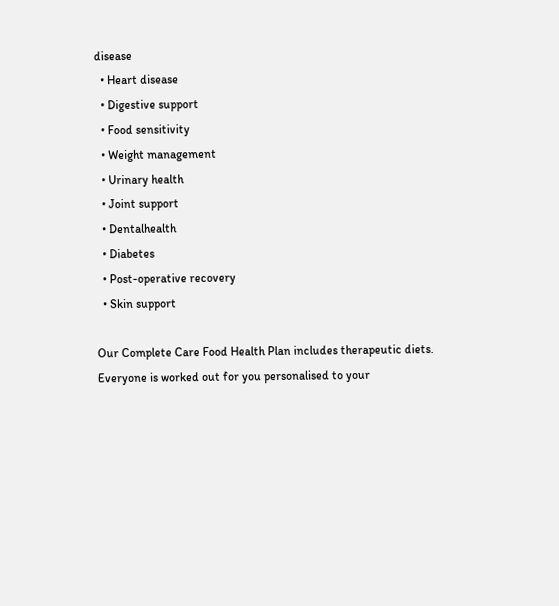disease
  • Heart disease
  • Digestive support
  • Food sensitivity
  • Weight management
  • Urinary health
  • Joint support
  • Dentalhealth
  • Diabetes
  • Post-operative recovery
  • Skin support

Our Complete Care Food Health Plan includes therapeutic diets. Everyone is worked out for you personalised to your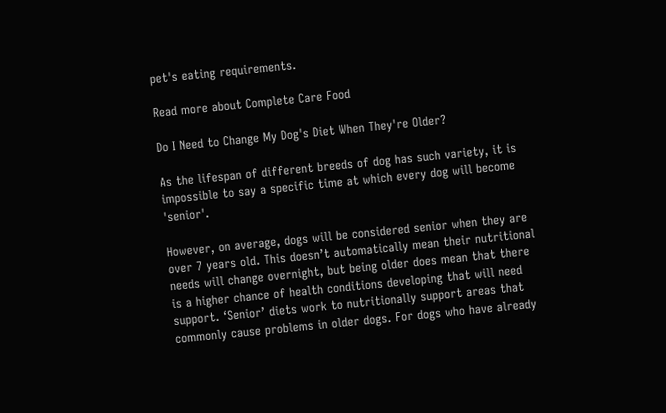pet's eating requirements.

Read more about Complete Care Food

Do I Need to Change My Dog's Diet When They're Older?

As the lifespan of different breeds of dog has such variety, it is impossible to say a specific time at which every dog will become 'senior'.

However, on average, dogs will be considered senior when they are over 7 years old. This doesn’t automatically mean their nutritional needs will change overnight, but being older does mean that there is a higher chance of health conditions developing that will need support. ‘Senior’ diets work to nutritionally support areas that commonly cause problems in older dogs. For dogs who have already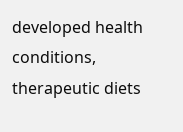developed health conditions, therapeutic diets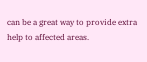can be a great way to provide extra help to affected areas.